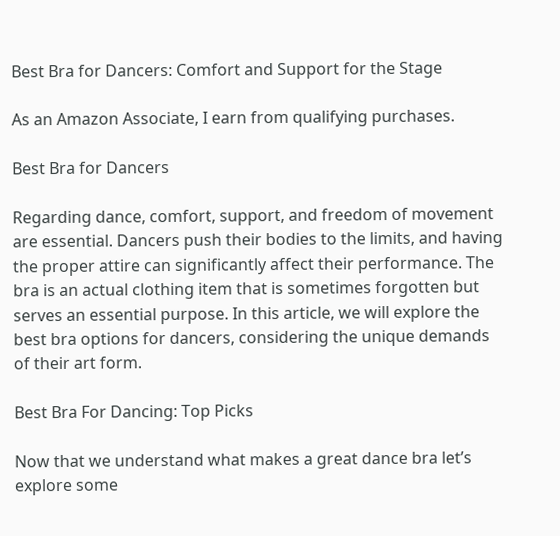Best Bra for Dancers: Comfort and Support for the Stage

As an Amazon Associate, I earn from qualifying purchases.

Best Bra for Dancers

Regarding dance, comfort, support, and freedom of movement are essential. Dancers push their bodies to the limits, and having the proper attire can significantly affect their performance. The bra is an actual clothing item that is sometimes forgotten but serves an essential purpose. In this article, we will explore the best bra options for dancers, considering the unique demands of their art form.

Best Bra For Dancing: Top Picks

Now that we understand what makes a great dance bra let’s explore some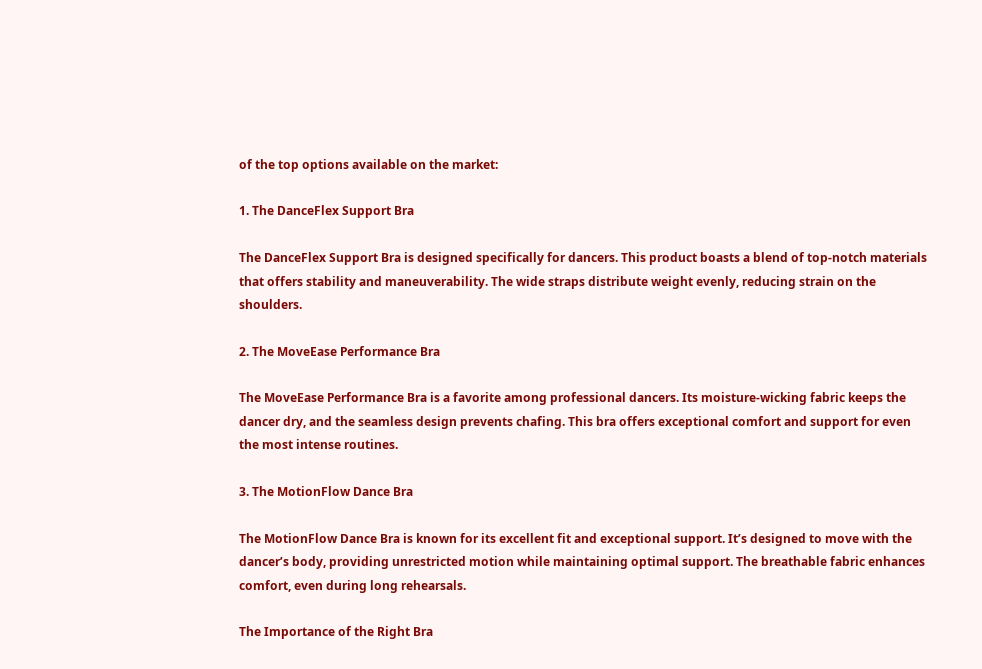of the top options available on the market:

1. The DanceFlex Support Bra

The DanceFlex Support Bra is designed specifically for dancers. This product boasts a blend of top-notch materials that offers stability and maneuverability. The wide straps distribute weight evenly, reducing strain on the shoulders.

2. The MoveEase Performance Bra

The MoveEase Performance Bra is a favorite among professional dancers. Its moisture-wicking fabric keeps the dancer dry, and the seamless design prevents chafing. This bra offers exceptional comfort and support for even the most intense routines.

3. The MotionFlow Dance Bra

The MotionFlow Dance Bra is known for its excellent fit and exceptional support. It’s designed to move with the dancer’s body, providing unrestricted motion while maintaining optimal support. The breathable fabric enhances comfort, even during long rehearsals.

The Importance of the Right Bra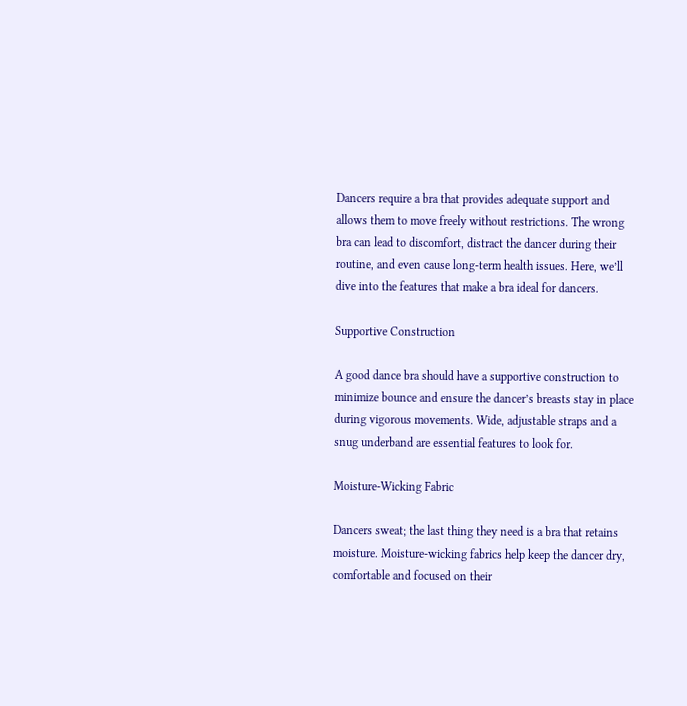Dancers require a bra that provides adequate support and allows them to move freely without restrictions. The wrong bra can lead to discomfort, distract the dancer during their routine, and even cause long-term health issues. Here, we’ll dive into the features that make a bra ideal for dancers.

Supportive Construction

A good dance bra should have a supportive construction to minimize bounce and ensure the dancer’s breasts stay in place during vigorous movements. Wide, adjustable straps and a snug underband are essential features to look for.

Moisture-Wicking Fabric

Dancers sweat; the last thing they need is a bra that retains moisture. Moisture-wicking fabrics help keep the dancer dry, comfortable and focused on their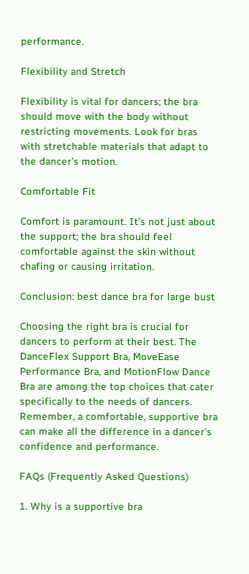performance.

Flexibility and Stretch

Flexibility is vital for dancers; the bra should move with the body without restricting movements. Look for bras with stretchable materials that adapt to the dancer’s motion.

Comfortable Fit

Comfort is paramount. It’s not just about the support; the bra should feel comfortable against the skin without chafing or causing irritation.

Conclusion: best dance bra for large bust

Choosing the right bra is crucial for dancers to perform at their best. The DanceFlex Support Bra, MoveEase Performance Bra, and MotionFlow Dance Bra are among the top choices that cater specifically to the needs of dancers. Remember, a comfortable, supportive bra can make all the difference in a dancer’s confidence and performance.

FAQs (Frequently Asked Questions)

1. Why is a supportive bra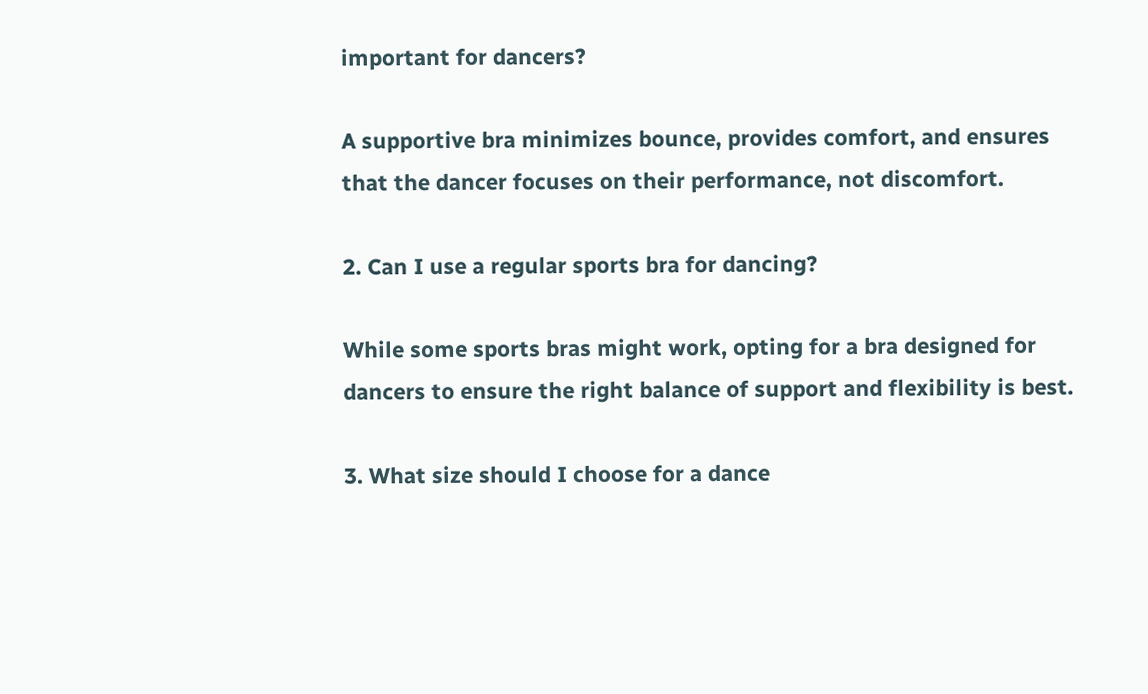important for dancers?

A supportive bra minimizes bounce, provides comfort, and ensures that the dancer focuses on their performance, not discomfort.

2. Can I use a regular sports bra for dancing?

While some sports bras might work, opting for a bra designed for dancers to ensure the right balance of support and flexibility is best.

3. What size should I choose for a dance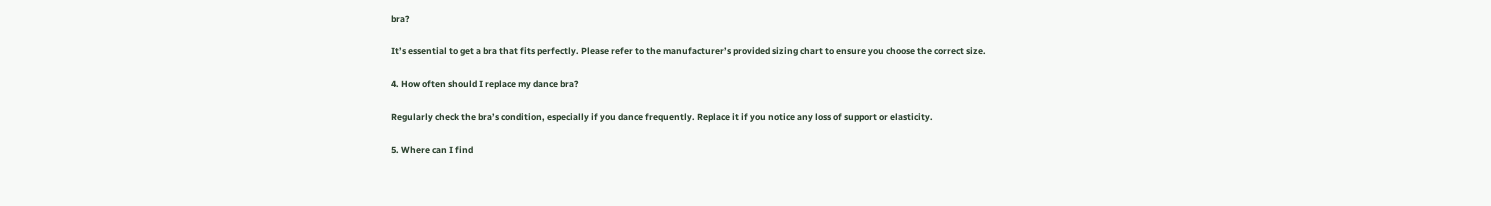bra?

It’s essential to get a bra that fits perfectly. Please refer to the manufacturer’s provided sizing chart to ensure you choose the correct size.

4. How often should I replace my dance bra?

Regularly check the bra’s condition, especially if you dance frequently. Replace it if you notice any loss of support or elasticity.

5. Where can I find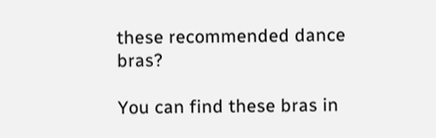these recommended dance bras?

You can find these bras in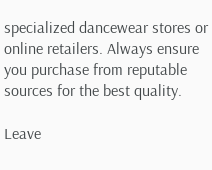specialized dancewear stores or online retailers. Always ensure you purchase from reputable sources for the best quality.

Leave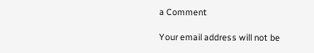a Comment

Your email address will not be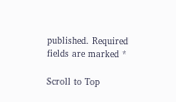published. Required fields are marked *

Scroll to Top